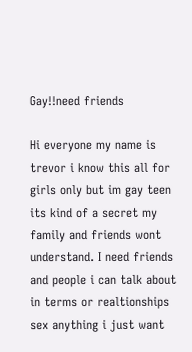Gay!!need friends

Hi everyone my name is trevor i know this all for girls only but im gay teen its kind of a secret my family and friends wont understand. I need friends and people i can talk about in terms or realtionships sex anything i just want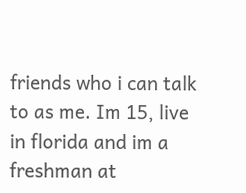friends who i can talk to as me. Im 15, live in florida and im a freshman at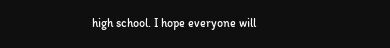high school. I hope everyone will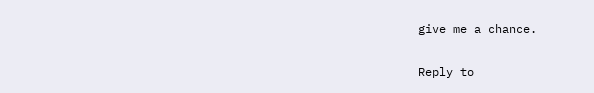give me a chance.


Reply to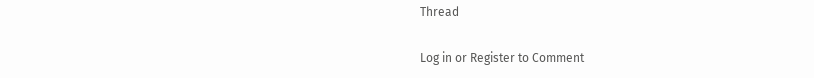Thread

Log in or Register to Comment